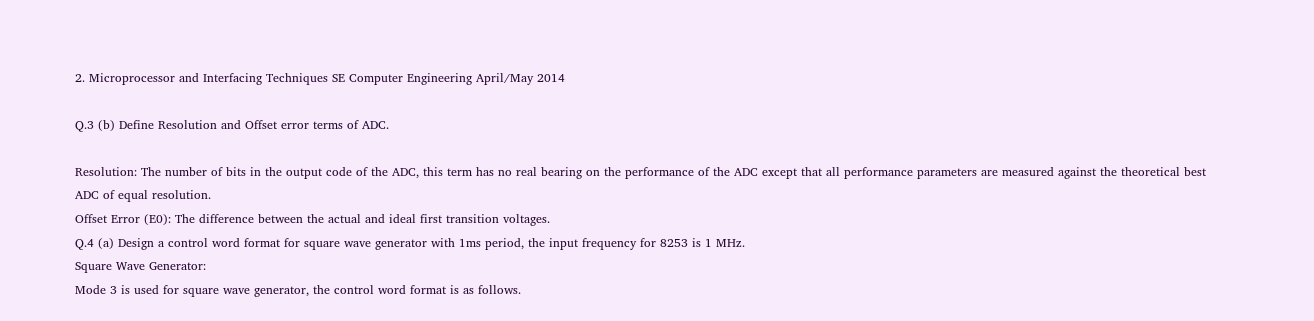2. Microprocessor and Interfacing Techniques SE Computer Engineering April/May 2014

Q.3 (b) Define Resolution and Offset error terms of ADC.

Resolution: The number of bits in the output code of the ADC, this term has no real bearing on the performance of the ADC except that all performance parameters are measured against the theoretical best ADC of equal resolution.
Offset Error (E0): The difference between the actual and ideal first transition voltages.
Q.4 (a) Design a control word format for square wave generator with 1ms period, the input frequency for 8253 is 1 MHz.
Square Wave Generator:
Mode 3 is used for square wave generator, the control word format is as follows.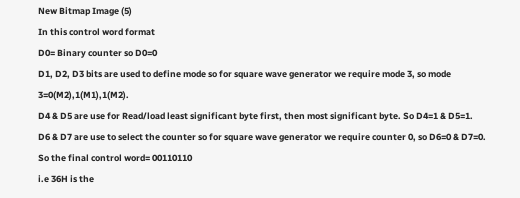New Bitmap Image (5)
In this control word format
D0= Binary counter so D0=0
D1, D2, D3 bits are used to define mode so for square wave generator we require mode 3, so mode 3=0(M2),1(M1),1(M2).
D4 & D5 are use for Read/load least significant byte first, then most significant byte. So D4=1 & D5=1.
D6 & D7 are use to select the counter so for square wave generator we require counter 0, so D6=0 & D7=0.
So the final control word= 00110110
i.e 36H is the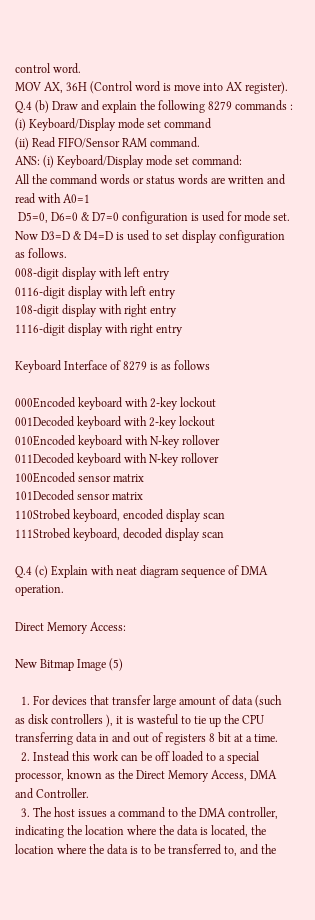control word.
MOV AX, 36H (Control word is move into AX register).
Q.4 (b) Draw and explain the following 8279 commands :
(i) Keyboard/Display mode set command
(ii) Read FIFO/Sensor RAM command.
ANS: (i) Keyboard/Display mode set command:
All the command words or status words are written and read with A0=1
 D5=0, D6=0 & D7=0 configuration is used for mode set.
Now D3=D & D4=D is used to set display configuration as follows.
008-digit display with left entry
0116-digit display with left entry
108-digit display with right entry
1116-digit display with right entry

Keyboard Interface of 8279 is as follows

000Encoded keyboard with 2-key lockout
001Decoded keyboard with 2-key lockout
010Encoded keyboard with N-key rollover
011Decoded keyboard with N-key rollover
100Encoded sensor matrix
101Decoded sensor matrix
110Strobed keyboard, encoded display scan
111Strobed keyboard, decoded display scan

Q.4 (c) Explain with neat diagram sequence of DMA operation.

Direct Memory Access:

New Bitmap Image (5)

  1. For devices that transfer large amount of data (such as disk controllers ), it is wasteful to tie up the CPU transferring data in and out of registers 8 bit at a time.
  2. Instead this work can be off loaded to a special processor, known as the Direct Memory Access, DMA and Controller.
  3. The host issues a command to the DMA controller, indicating the location where the data is located, the location where the data is to be transferred to, and the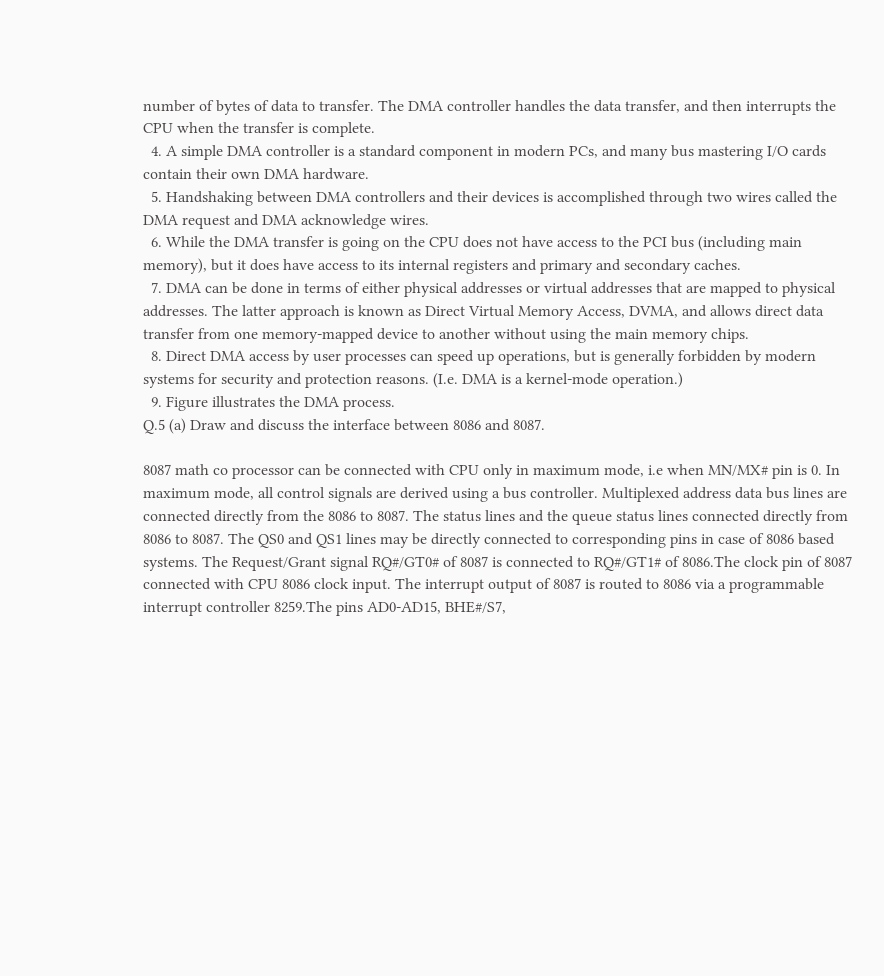number of bytes of data to transfer. The DMA controller handles the data transfer, and then interrupts the CPU when the transfer is complete.
  4. A simple DMA controller is a standard component in modern PCs, and many bus mastering I/O cards contain their own DMA hardware.
  5. Handshaking between DMA controllers and their devices is accomplished through two wires called the DMA request and DMA acknowledge wires.
  6. While the DMA transfer is going on the CPU does not have access to the PCI bus (including main memory), but it does have access to its internal registers and primary and secondary caches.
  7. DMA can be done in terms of either physical addresses or virtual addresses that are mapped to physical addresses. The latter approach is known as Direct Virtual Memory Access, DVMA, and allows direct data transfer from one memory-mapped device to another without using the main memory chips.
  8. Direct DMA access by user processes can speed up operations, but is generally forbidden by modern systems for security and protection reasons. (I.e. DMA is a kernel-mode operation.)
  9. Figure illustrates the DMA process.
Q.5 (a) Draw and discuss the interface between 8086 and 8087.

8087 math co processor can be connected with CPU only in maximum mode, i.e when MN/MX# pin is 0. In maximum mode, all control signals are derived using a bus controller. Multiplexed address data bus lines are connected directly from the 8086 to 8087. The status lines and the queue status lines connected directly from 8086 to 8087. The QS0 and QS1 lines may be directly connected to corresponding pins in case of 8086 based systems. The Request/Grant signal RQ#/GT0# of 8087 is connected to RQ#/GT1# of 8086.The clock pin of 8087 connected with CPU 8086 clock input. The interrupt output of 8087 is routed to 8086 via a programmable interrupt controller 8259.The pins AD0-AD15, BHE#/S7,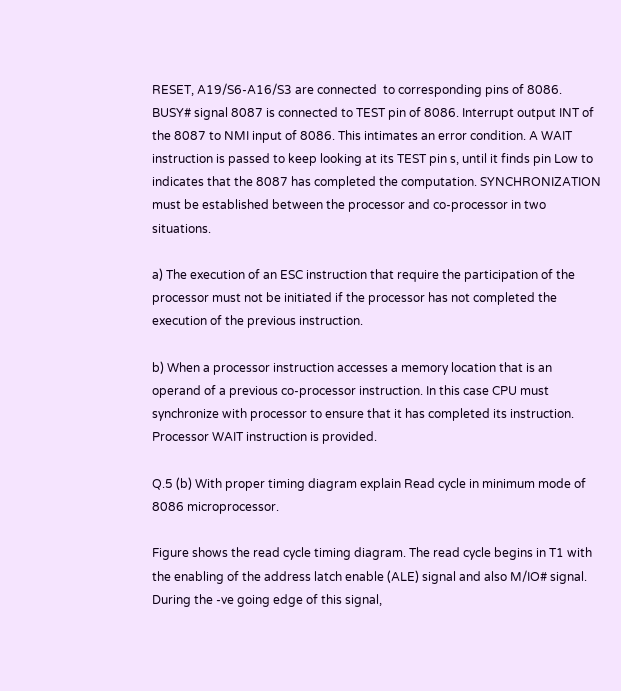RESET, A19/S6-A16/S3 are connected  to corresponding pins of 8086. BUSY# signal 8087 is connected to TEST pin of 8086. Interrupt output INT of the 8087 to NMI input of 8086. This intimates an error condition. A WAIT instruction is passed to keep looking at its TEST pin s, until it finds pin Low to indicates that the 8087 has completed the computation. SYNCHRONIZATION must be established between the processor and co-processor in two situations.

a) The execution of an ESC instruction that require the participation of the processor must not be initiated if the processor has not completed the execution of the previous instruction.

b) When a processor instruction accesses a memory location that is an operand of a previous co-processor instruction. In this case CPU must synchronize with processor to ensure that it has completed its instruction. Processor WAIT instruction is provided.

Q.5 (b) With proper timing diagram explain Read cycle in minimum mode of 8086 microprocessor.

Figure shows the read cycle timing diagram. The read cycle begins in T1 with the enabling of the address latch enable (ALE) signal and also M/IO# signal. During the -ve going edge of this signal,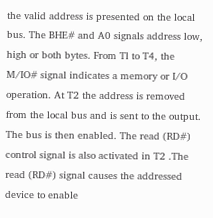the valid address is presented on the local bus. The BHE# and A0 signals address low, high or both bytes. From Tl to T4, the M/IO# signal indicates a memory or I/O operation. At T2 the address is removed from the local bus and is sent to the output. The bus is then enabled. The read (RD#) control signal is also activated in T2 .The read (RD#) signal causes the addressed device to enable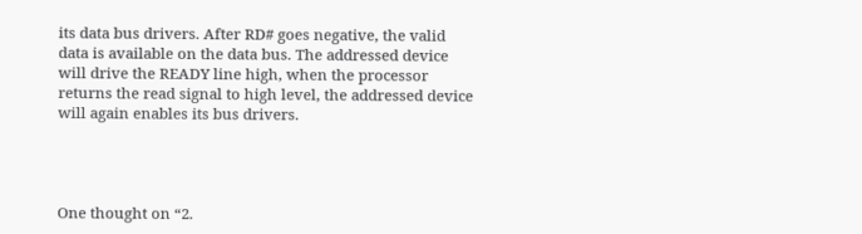its data bus drivers. After RD# goes negative, the valid data is available on the data bus. The addressed device will drive the READY line high, when the processor returns the read signal to high level, the addressed device will again enables its bus drivers.




One thought on “2.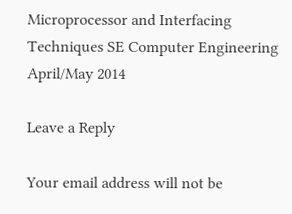Microprocessor and Interfacing Techniques SE Computer Engineering April/May 2014

Leave a Reply

Your email address will not be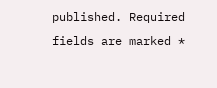published. Required fields are marked *